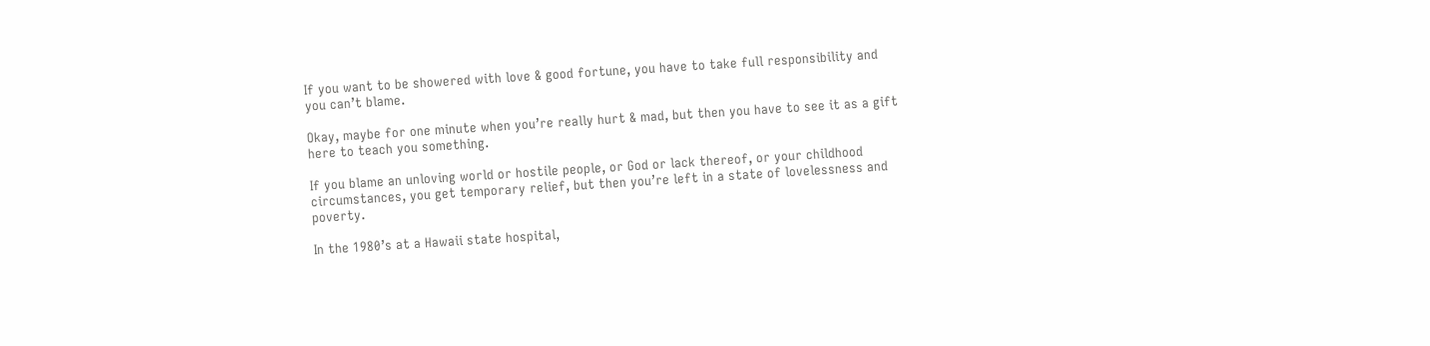If you want to be showered with love & good fortune, you have to take full responsibility and you can’t blame.

Okay, maybe for one minute when you’re really hurt & mad, but then you have to see it as a gift here to teach you something.

If you blame an unloving world or hostile people, or God or lack thereof, or your childhood circumstances, you get temporary relief, but then you’re left in a state of lovelessness and poverty.

In the 1980’s at a Hawaii state hospital,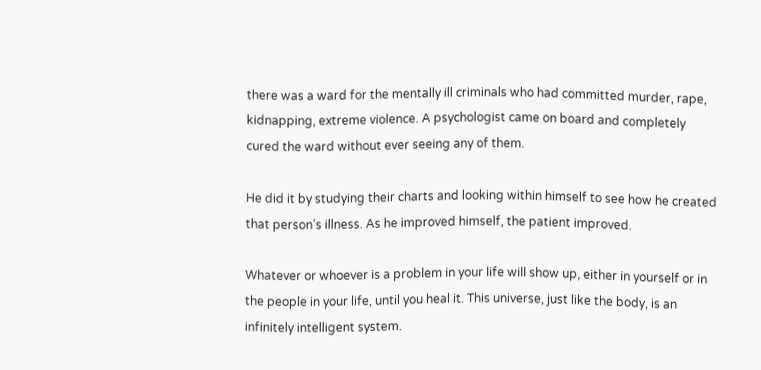there was a ward for the mentally ill criminals who had committed murder, rape, kidnapping, extreme violence. A psychologist came on board and completely cured the ward without ever seeing any of them.

He did it by studying their charts and looking within himself to see how he created that person’s illness. As he improved himself, the patient improved.

Whatever or whoever is a problem in your life will show up, either in yourself or in the people in your life, until you heal it. This universe, just like the body, is an infinitely intelligent system.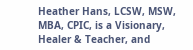Heather Hans, LCSW, MSW, MBA, CPIC, is a Visionary, Healer & Teacher, and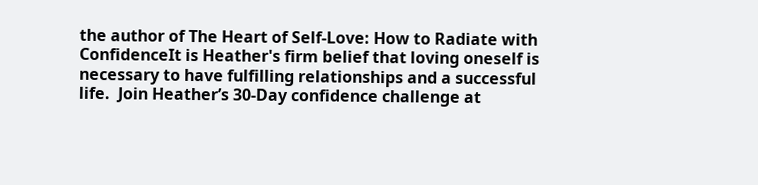the author of The Heart of Self-Love: How to Radiate with ConfidenceIt is Heather's firm belief that loving oneself is necessary to have fulfilling relationships and a successful life.  Join Heather’s 30-Day confidence challenge at